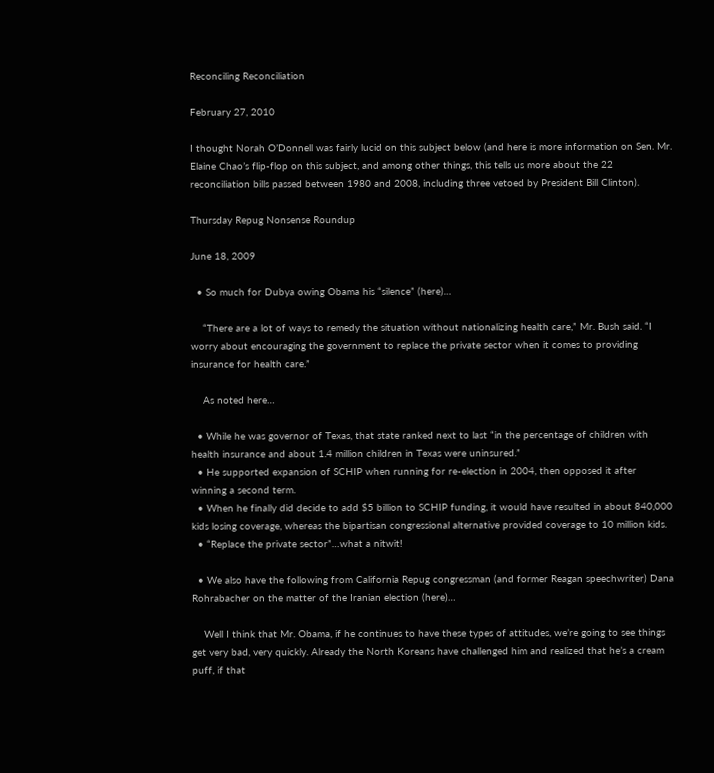Reconciling Reconciliation

February 27, 2010

I thought Norah O’Donnell was fairly lucid on this subject below (and here is more information on Sen. Mr. Elaine Chao’s flip-flop on this subject, and among other things, this tells us more about the 22 reconciliation bills passed between 1980 and 2008, including three vetoed by President Bill Clinton).

Thursday Repug Nonsense Roundup

June 18, 2009

  • So much for Dubya owing Obama his “silence” (here)…

    “There are a lot of ways to remedy the situation without nationalizing health care,” Mr. Bush said. “I worry about encouraging the government to replace the private sector when it comes to providing insurance for health care.”

    As noted here…

  • While he was governor of Texas, that state ranked next to last “in the percentage of children with health insurance and about 1.4 million children in Texas were uninsured.”
  • He supported expansion of SCHIP when running for re-election in 2004, then opposed it after winning a second term.
  • When he finally did decide to add $5 billion to SCHIP funding, it would have resulted in about 840,000 kids losing coverage, whereas the bipartisan congressional alternative provided coverage to 10 million kids.
  • “Replace the private sector”…what a nitwit!

  • We also have the following from California Repug congressman (and former Reagan speechwriter) Dana Rohrabacher on the matter of the Iranian election (here)…

    Well I think that Mr. Obama, if he continues to have these types of attitudes, we’re going to see things get very bad, very quickly. Already the North Koreans have challenged him and realized that he’s a cream puff, if that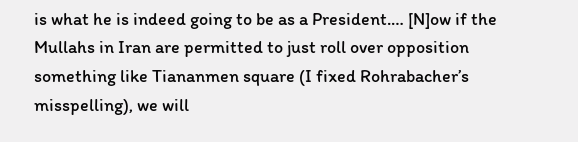is what he is indeed going to be as a President.… [N]ow if the Mullahs in Iran are permitted to just roll over opposition something like Tiananmen square (I fixed Rohrabacher’s misspelling), we will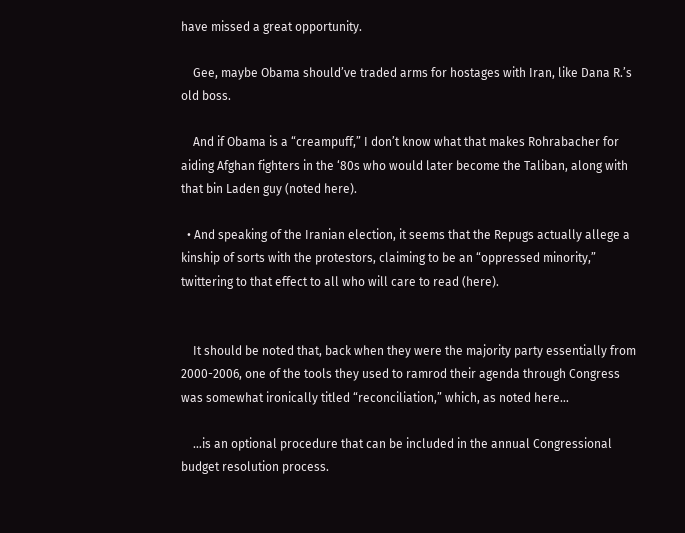have missed a great opportunity.

    Gee, maybe Obama should’ve traded arms for hostages with Iran, like Dana R.’s old boss.

    And if Obama is a “creampuff,” I don’t know what that makes Rohrabacher for aiding Afghan fighters in the ‘80s who would later become the Taliban, along with that bin Laden guy (noted here).

  • And speaking of the Iranian election, it seems that the Repugs actually allege a kinship of sorts with the protestors, claiming to be an “oppressed minority,” twittering to that effect to all who will care to read (here).


    It should be noted that, back when they were the majority party essentially from 2000-2006, one of the tools they used to ramrod their agenda through Congress was somewhat ironically titled “reconciliation,” which, as noted here…

    …is an optional procedure that can be included in the annual Congressional budget resolution process.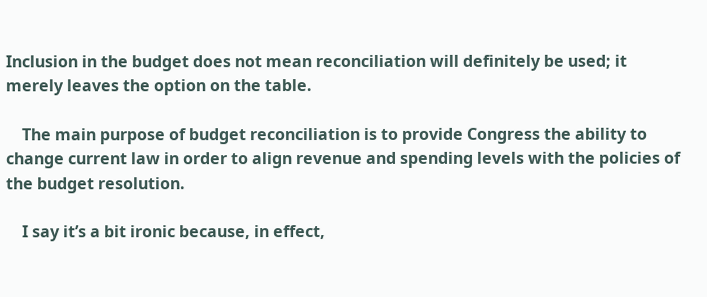Inclusion in the budget does not mean reconciliation will definitely be used; it merely leaves the option on the table.

    The main purpose of budget reconciliation is to provide Congress the ability to change current law in order to align revenue and spending levels with the policies of the budget resolution.

    I say it’s a bit ironic because, in effect,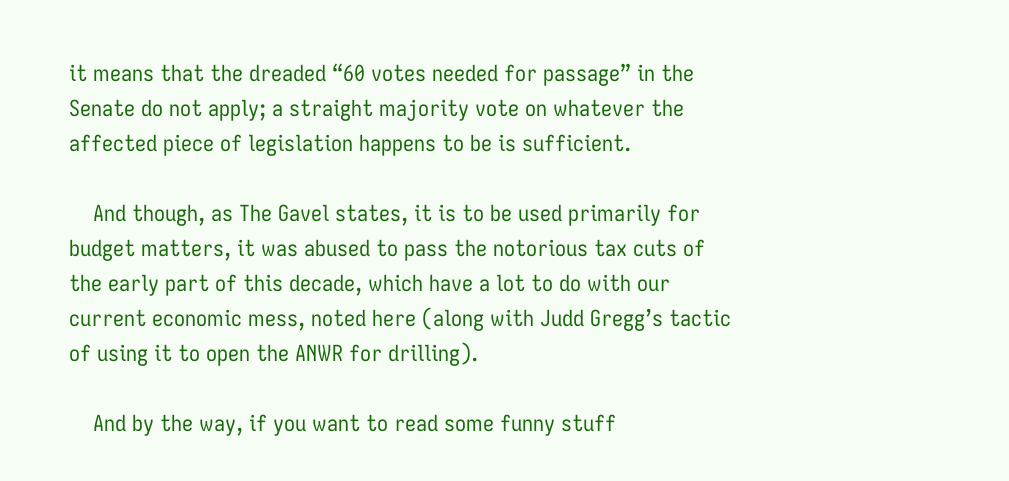it means that the dreaded “60 votes needed for passage” in the Senate do not apply; a straight majority vote on whatever the affected piece of legislation happens to be is sufficient.

    And though, as The Gavel states, it is to be used primarily for budget matters, it was abused to pass the notorious tax cuts of the early part of this decade, which have a lot to do with our current economic mess, noted here (along with Judd Gregg’s tactic of using it to open the ANWR for drilling).

    And by the way, if you want to read some funny stuff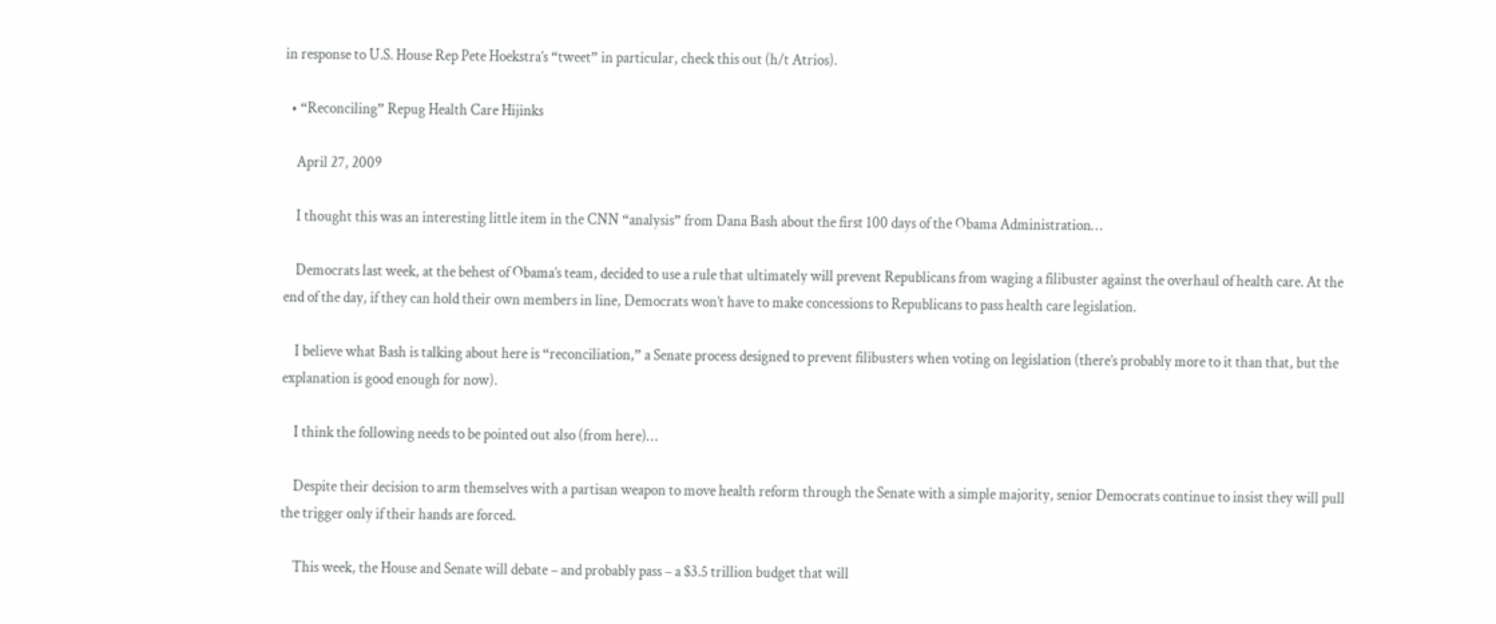in response to U.S. House Rep Pete Hoekstra’s “tweet” in particular, check this out (h/t Atrios).

  • “Reconciling” Repug Health Care Hijinks

    April 27, 2009

    I thought this was an interesting little item in the CNN “analysis” from Dana Bash about the first 100 days of the Obama Administration…

    Democrats last week, at the behest of Obama’s team, decided to use a rule that ultimately will prevent Republicans from waging a filibuster against the overhaul of health care. At the end of the day, if they can hold their own members in line, Democrats won’t have to make concessions to Republicans to pass health care legislation.

    I believe what Bash is talking about here is “reconciliation,” a Senate process designed to prevent filibusters when voting on legislation (there’s probably more to it than that, but the explanation is good enough for now).

    I think the following needs to be pointed out also (from here)…

    Despite their decision to arm themselves with a partisan weapon to move health reform through the Senate with a simple majority, senior Democrats continue to insist they will pull the trigger only if their hands are forced.

    This week, the House and Senate will debate – and probably pass – a $3.5 trillion budget that will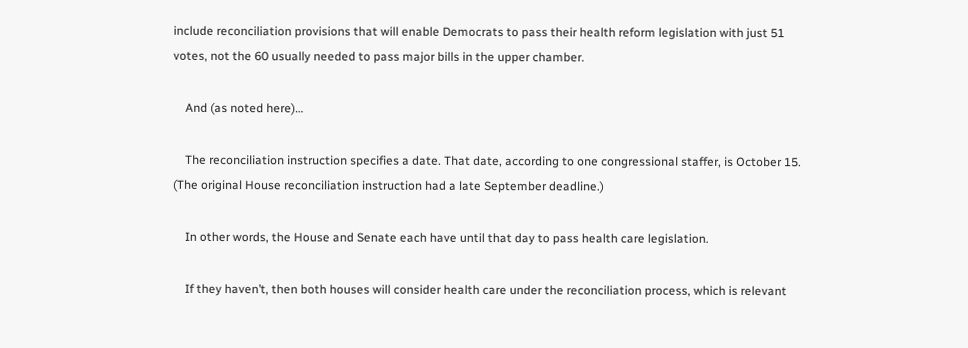include reconciliation provisions that will enable Democrats to pass their health reform legislation with just 51 votes, not the 60 usually needed to pass major bills in the upper chamber.

    And (as noted here)…

    The reconciliation instruction specifies a date. That date, according to one congressional staffer, is October 15. (The original House reconciliation instruction had a late September deadline.)

    In other words, the House and Senate each have until that day to pass health care legislation.

    If they haven’t, then both houses will consider health care under the reconciliation process, which is relevant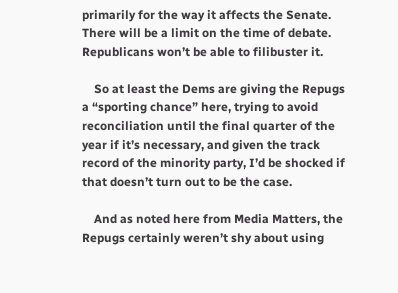primarily for the way it affects the Senate. There will be a limit on the time of debate. Republicans won’t be able to filibuster it.

    So at least the Dems are giving the Repugs a “sporting chance” here, trying to avoid reconciliation until the final quarter of the year if it’s necessary, and given the track record of the minority party, I’d be shocked if that doesn’t turn out to be the case.

    And as noted here from Media Matters, the Repugs certainly weren’t shy about using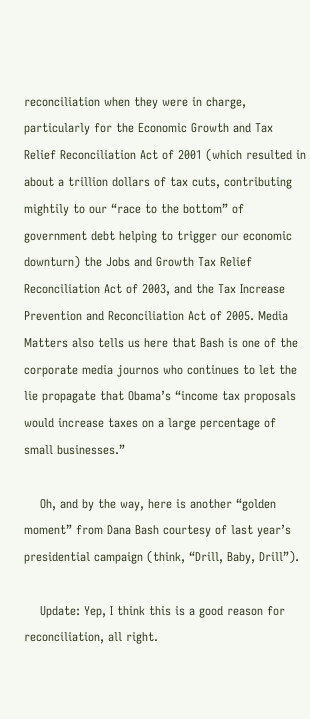reconciliation when they were in charge, particularly for the Economic Growth and Tax Relief Reconciliation Act of 2001 (which resulted in about a trillion dollars of tax cuts, contributing mightily to our “race to the bottom” of government debt helping to trigger our economic downturn) the Jobs and Growth Tax Relief Reconciliation Act of 2003, and the Tax Increase Prevention and Reconciliation Act of 2005. Media Matters also tells us here that Bash is one of the corporate media journos who continues to let the lie propagate that Obama’s “income tax proposals would increase taxes on a large percentage of small businesses.”

    Oh, and by the way, here is another “golden moment” from Dana Bash courtesy of last year’s presidential campaign (think, “Drill, Baby, Drill”).

    Update: Yep, I think this is a good reason for reconciliation, all right.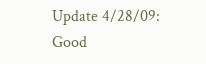Update 4/28/09: Good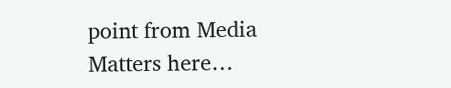point from Media Matters here…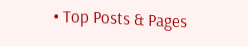• Top Posts & Pages